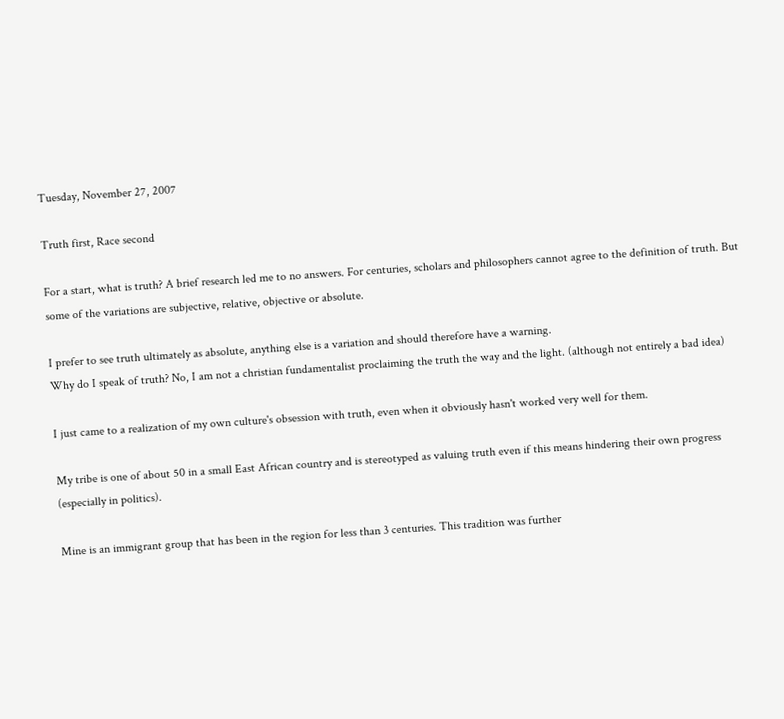Tuesday, November 27, 2007

Truth first, Race second

For a start, what is truth? A brief research led me to no answers. For centuries, scholars and philosophers cannot agree to the definition of truth. But some of the variations are subjective, relative, objective or absolute.

I prefer to see truth ultimately as absolute, anything else is a variation and should therefore have a warning.
Why do I speak of truth? No, I am not a christian fundamentalist proclaiming the truth the way and the light. (although not entirely a bad idea)

I just came to a realization of my own culture's obsession with truth, even when it obviously hasn't worked very well for them.

My tribe is one of about 50 in a small East African country and is stereotyped as valuing truth even if this means hindering their own progress (especially in politics).

Mine is an immigrant group that has been in the region for less than 3 centuries. This tradition was further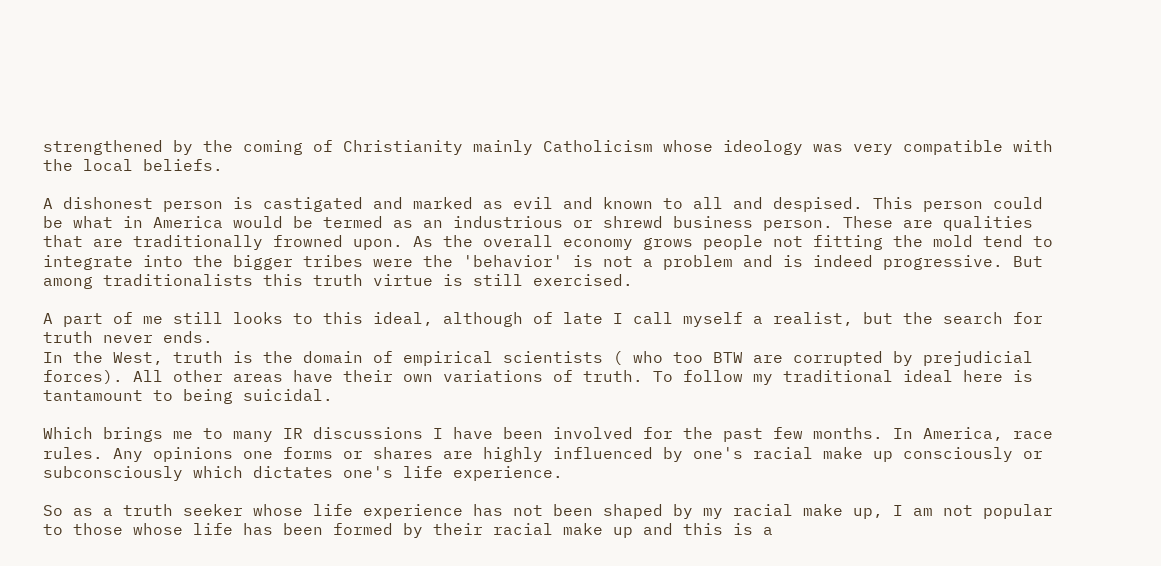strengthened by the coming of Christianity mainly Catholicism whose ideology was very compatible with the local beliefs.

A dishonest person is castigated and marked as evil and known to all and despised. This person could be what in America would be termed as an industrious or shrewd business person. These are qualities that are traditionally frowned upon. As the overall economy grows people not fitting the mold tend to integrate into the bigger tribes were the 'behavior' is not a problem and is indeed progressive. But among traditionalists this truth virtue is still exercised.

A part of me still looks to this ideal, although of late I call myself a realist, but the search for truth never ends.
In the West, truth is the domain of empirical scientists ( who too BTW are corrupted by prejudicial forces). All other areas have their own variations of truth. To follow my traditional ideal here is tantamount to being suicidal.

Which brings me to many IR discussions I have been involved for the past few months. In America, race rules. Any opinions one forms or shares are highly influenced by one's racial make up consciously or subconsciously which dictates one's life experience.

So as a truth seeker whose life experience has not been shaped by my racial make up, I am not popular to those whose life has been formed by their racial make up and this is a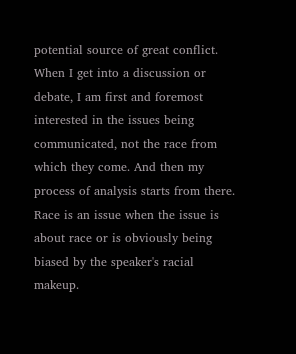potential source of great conflict. When I get into a discussion or debate, I am first and foremost interested in the issues being communicated, not the race from which they come. And then my process of analysis starts from there. Race is an issue when the issue is about race or is obviously being biased by the speaker's racial makeup.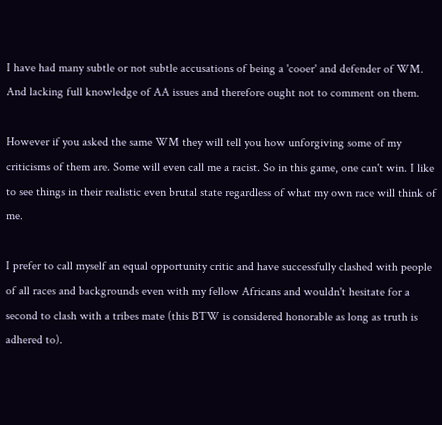I have had many subtle or not subtle accusations of being a 'cooer' and defender of WM. And lacking full knowledge of AA issues and therefore ought not to comment on them.

However if you asked the same WM they will tell you how unforgiving some of my criticisms of them are. Some will even call me a racist. So in this game, one can't win. I like to see things in their realistic even brutal state regardless of what my own race will think of me.

I prefer to call myself an equal opportunity critic and have successfully clashed with people of all races and backgrounds even with my fellow Africans and wouldn't hesitate for a second to clash with a tribes mate (this BTW is considered honorable as long as truth is adhered to).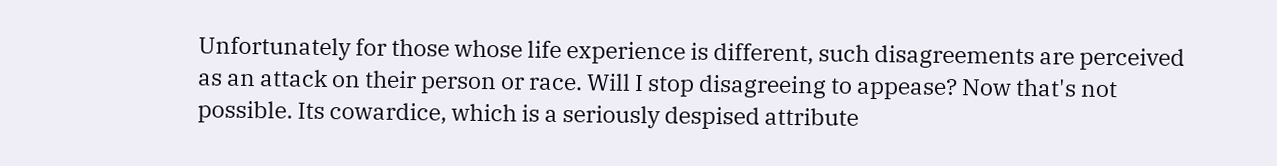Unfortunately for those whose life experience is different, such disagreements are perceived as an attack on their person or race. Will I stop disagreeing to appease? Now that's not possible. Its cowardice, which is a seriously despised attribute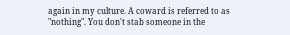again in my culture. A coward is referred to as "nothing". You don't stab someone in the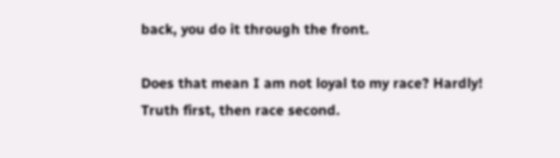back, you do it through the front.

Does that mean I am not loyal to my race? Hardly! Truth first, then race second.